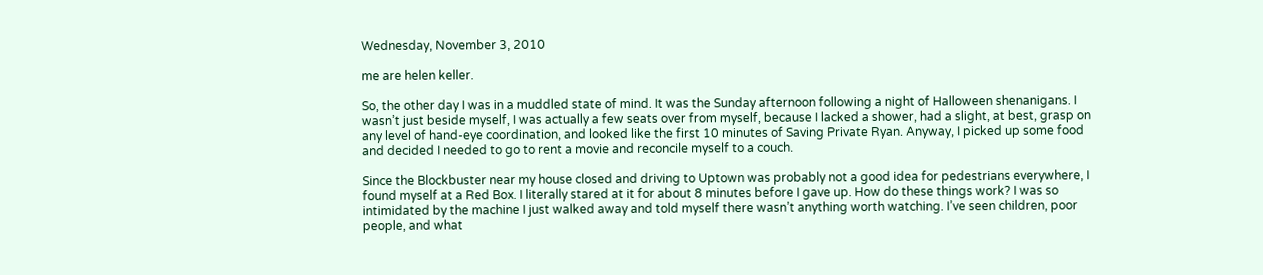Wednesday, November 3, 2010

me are helen keller.

So, the other day I was in a muddled state of mind. It was the Sunday afternoon following a night of Halloween shenanigans. I wasn’t just beside myself, I was actually a few seats over from myself, because I lacked a shower, had a slight, at best, grasp on any level of hand-eye coordination, and looked like the first 10 minutes of Saving Private Ryan. Anyway, I picked up some food and decided I needed to go to rent a movie and reconcile myself to a couch.

Since the Blockbuster near my house closed and driving to Uptown was probably not a good idea for pedestrians everywhere, I found myself at a Red Box. I literally stared at it for about 8 minutes before I gave up. How do these things work? I was so intimidated by the machine I just walked away and told myself there wasn’t anything worth watching. I’ve seen children, poor people, and what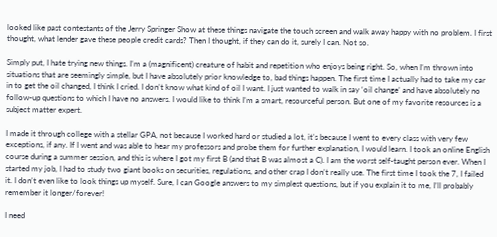looked like past contestants of the Jerry Springer Show at these things navigate the touch screen and walk away happy with no problem. I first thought, what lender gave these people credit cards? Then I thought, if they can do it, surely I can. Not so.

Simply put, I hate trying new things. I’m a (magnificent) creature of habit and repetition who enjoys being right. So, when I’m thrown into situations that are seemingly simple, but I have absolutely prior knowledge to, bad things happen. The first time I actually had to take my car in to get the oil changed, I think I cried. I don’t know what kind of oil I want. I just wanted to walk in say ‘oil change’ and have absolutely no follow-up questions to which I have no answers. I would like to think I’m a smart, resourceful person. But one of my favorite resources is a subject matter expert.

I made it through college with a stellar GPA, not because I worked hard or studied a lot, it’s because I went to every class with very few exceptions, if any. If I went and was able to hear my professors and probe them for further explanation, I would learn. I took an online English course during a summer session, and this is where I got my first B (and that B was almost a C). I am the worst self-taught person ever. When I started my job, I had to study two giant books on securities, regulations, and other crap I don’t really use. The first time I took the 7, I failed it. I don’t even like to look things up myself. Sure, I can Google answers to my simplest questions, but if you explain it to me, I’ll probably remember it longer/forever!

I need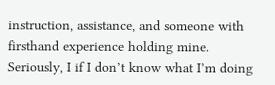instruction, assistance, and someone with firsthand experience holding mine. Seriously, I if I don’t know what I’m doing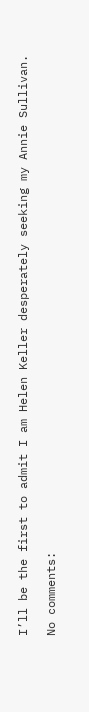I’ll be the first to admit I am Helen Keller desperately seeking my Annie Sullivan.

No comments: